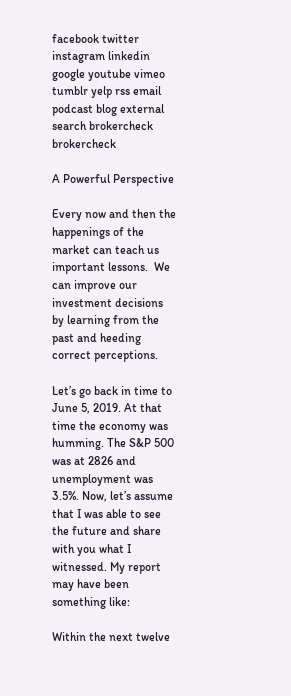facebook twitter instagram linkedin google youtube vimeo tumblr yelp rss email podcast blog external search brokercheck brokercheck

A Powerful Perspective

Every now and then the happenings of the market can teach us important lessons.  We can improve our investment decisions by learning from the past and heeding correct perceptions.

Let’s go back in time to June 5, 2019. At that time the economy was humming. The S&P 500 was at 2826 and unemployment was 3.5%. Now, let’s assume that I was able to see the future and share with you what I witnessed. My report may have been something like:

Within the next twelve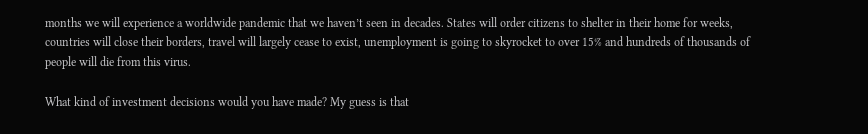months we will experience a worldwide pandemic that we haven’t seen in decades. States will order citizens to shelter in their home for weeks, countries will close their borders, travel will largely cease to exist, unemployment is going to skyrocket to over 15% and hundreds of thousands of people will die from this virus.

What kind of investment decisions would you have made? My guess is that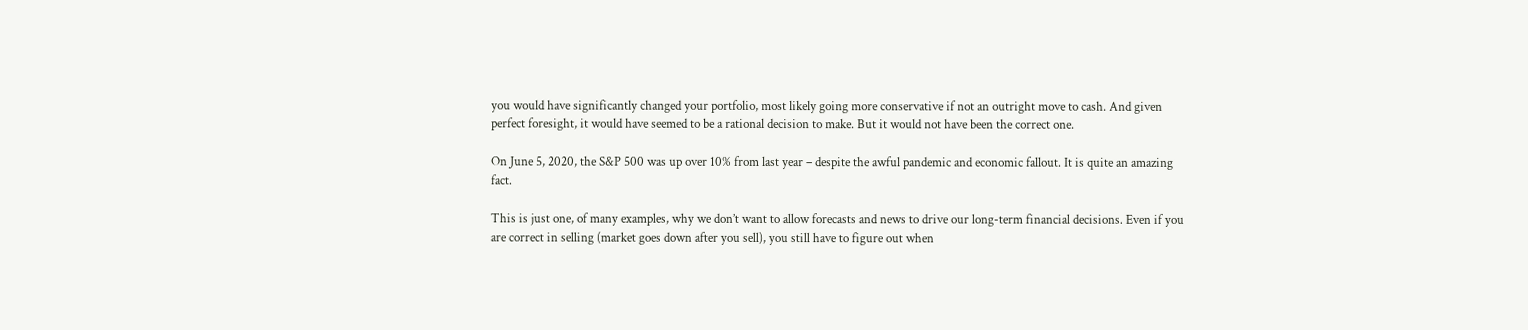you would have significantly changed your portfolio, most likely going more conservative if not an outright move to cash. And given perfect foresight, it would have seemed to be a rational decision to make. But it would not have been the correct one.

On June 5, 2020, the S&P 500 was up over 10% from last year – despite the awful pandemic and economic fallout. It is quite an amazing fact.

This is just one, of many examples, why we don’t want to allow forecasts and news to drive our long-term financial decisions. Even if you are correct in selling (market goes down after you sell), you still have to figure out when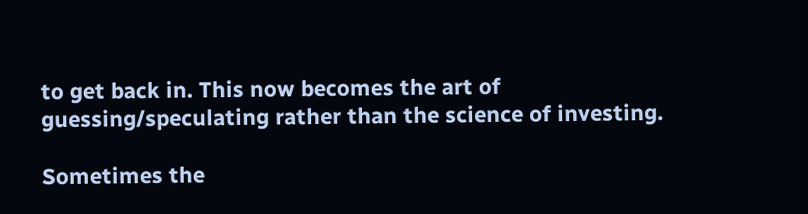to get back in. This now becomes the art of guessing/speculating rather than the science of investing.

Sometimes the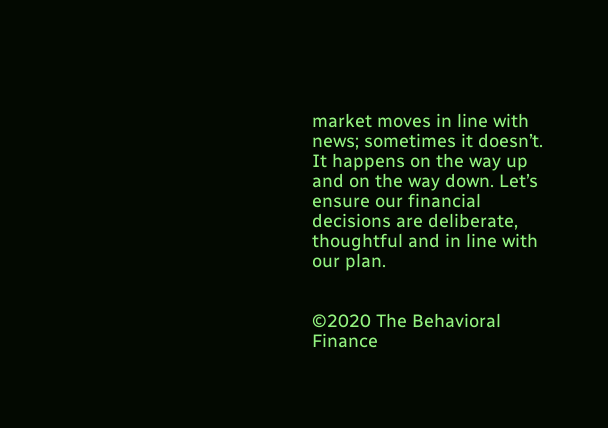market moves in line with news; sometimes it doesn’t. It happens on the way up and on the way down. Let’s ensure our financial decisions are deliberate, thoughtful and in line with our plan.


©2020 The Behavioral Finance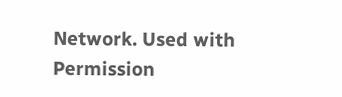Network. Used with Permission